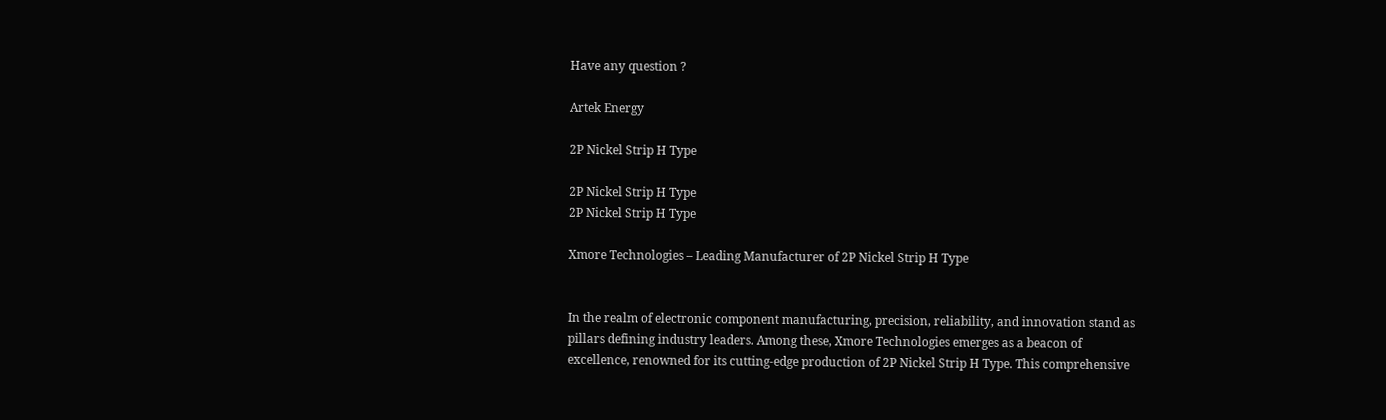Have any question ?

Artek Energy

2P Nickel Strip H Type

2P Nickel Strip H Type
2P Nickel Strip H Type

Xmore Technologies – Leading Manufacturer of 2P Nickel Strip H Type


In the realm of electronic component manufacturing, precision, reliability, and innovation stand as pillars defining industry leaders. Among these, Xmore Technologies emerges as a beacon of excellence, renowned for its cutting-edge production of 2P Nickel Strip H Type. This comprehensive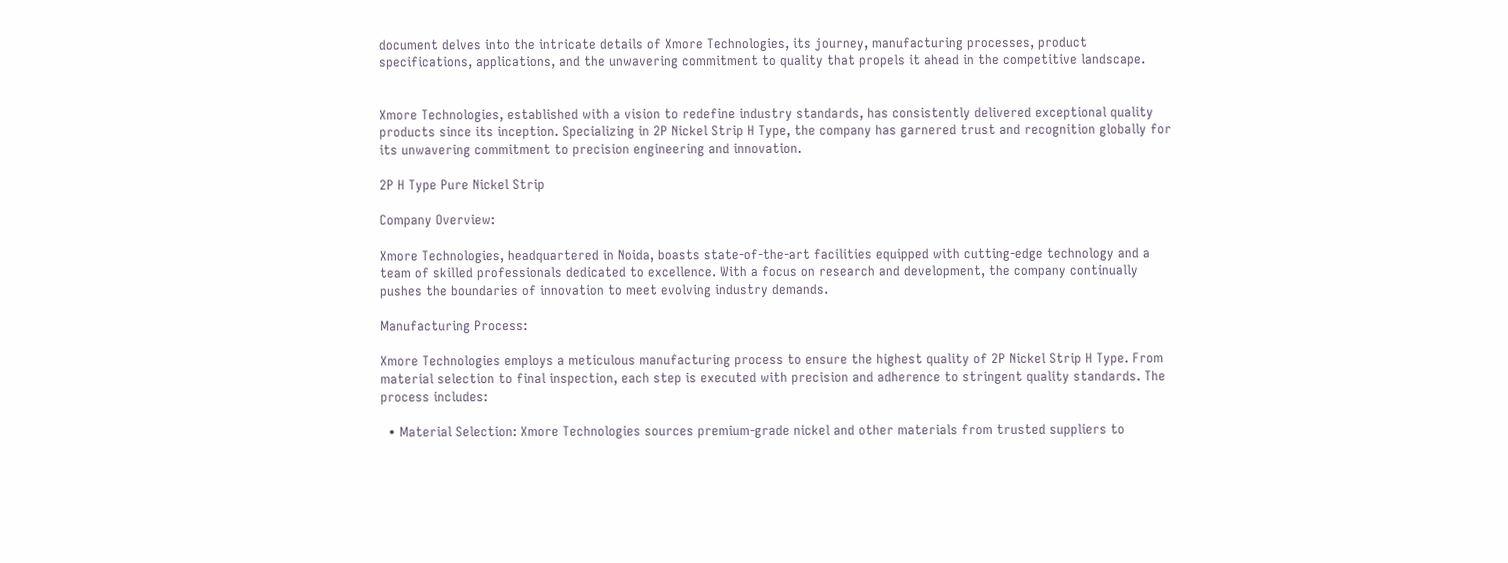document delves into the intricate details of Xmore Technologies, its journey, manufacturing processes, product specifications, applications, and the unwavering commitment to quality that propels it ahead in the competitive landscape.


Xmore Technologies, established with a vision to redefine industry standards, has consistently delivered exceptional quality products since its inception. Specializing in 2P Nickel Strip H Type, the company has garnered trust and recognition globally for its unwavering commitment to precision engineering and innovation.

2P H Type Pure Nickel Strip

Company Overview:

Xmore Technologies, headquartered in Noida, boasts state-of-the-art facilities equipped with cutting-edge technology and a team of skilled professionals dedicated to excellence. With a focus on research and development, the company continually pushes the boundaries of innovation to meet evolving industry demands.

Manufacturing Process:

Xmore Technologies employs a meticulous manufacturing process to ensure the highest quality of 2P Nickel Strip H Type. From material selection to final inspection, each step is executed with precision and adherence to stringent quality standards. The process includes:

  • Material Selection: Xmore Technologies sources premium-grade nickel and other materials from trusted suppliers to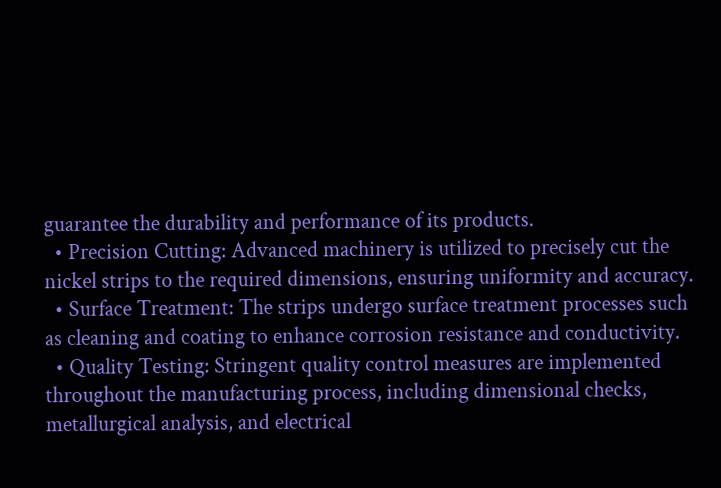guarantee the durability and performance of its products.
  • Precision Cutting: Advanced machinery is utilized to precisely cut the nickel strips to the required dimensions, ensuring uniformity and accuracy.
  • Surface Treatment: The strips undergo surface treatment processes such as cleaning and coating to enhance corrosion resistance and conductivity.
  • Quality Testing: Stringent quality control measures are implemented throughout the manufacturing process, including dimensional checks, metallurgical analysis, and electrical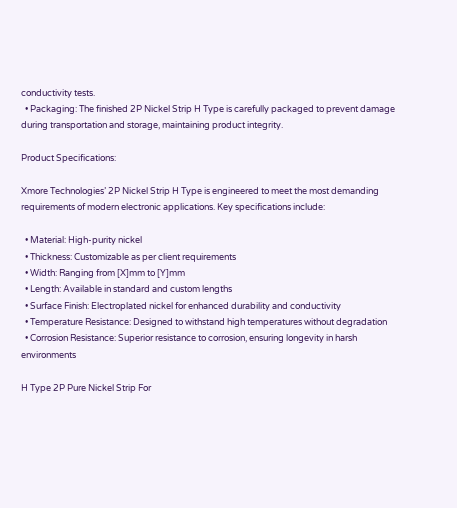conductivity tests.
  • Packaging: The finished 2P Nickel Strip H Type is carefully packaged to prevent damage during transportation and storage, maintaining product integrity.

Product Specifications:

Xmore Technologies’ 2P Nickel Strip H Type is engineered to meet the most demanding requirements of modern electronic applications. Key specifications include:

  • Material: High-purity nickel
  • Thickness: Customizable as per client requirements
  • Width: Ranging from [X]mm to [Y]mm
  • Length: Available in standard and custom lengths
  • Surface Finish: Electroplated nickel for enhanced durability and conductivity
  • Temperature Resistance: Designed to withstand high temperatures without degradation
  • Corrosion Resistance: Superior resistance to corrosion, ensuring longevity in harsh environments

H Type 2P Pure Nickel Strip For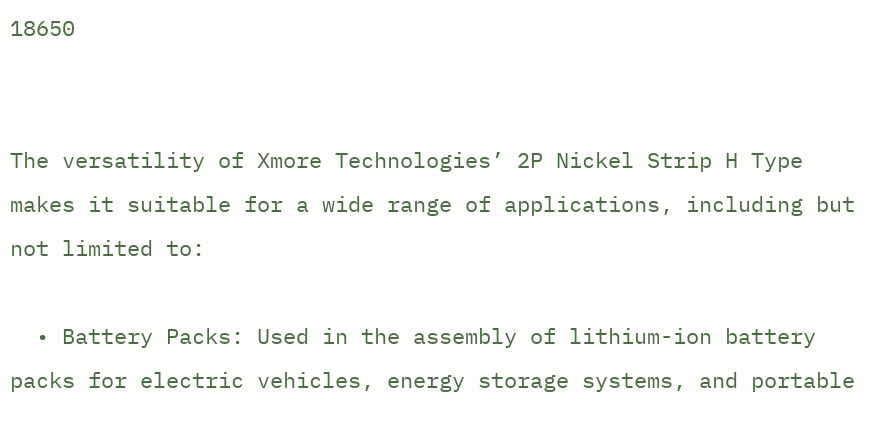18650


The versatility of Xmore Technologies’ 2P Nickel Strip H Type makes it suitable for a wide range of applications, including but not limited to:

  • Battery Packs: Used in the assembly of lithium-ion battery packs for electric vehicles, energy storage systems, and portable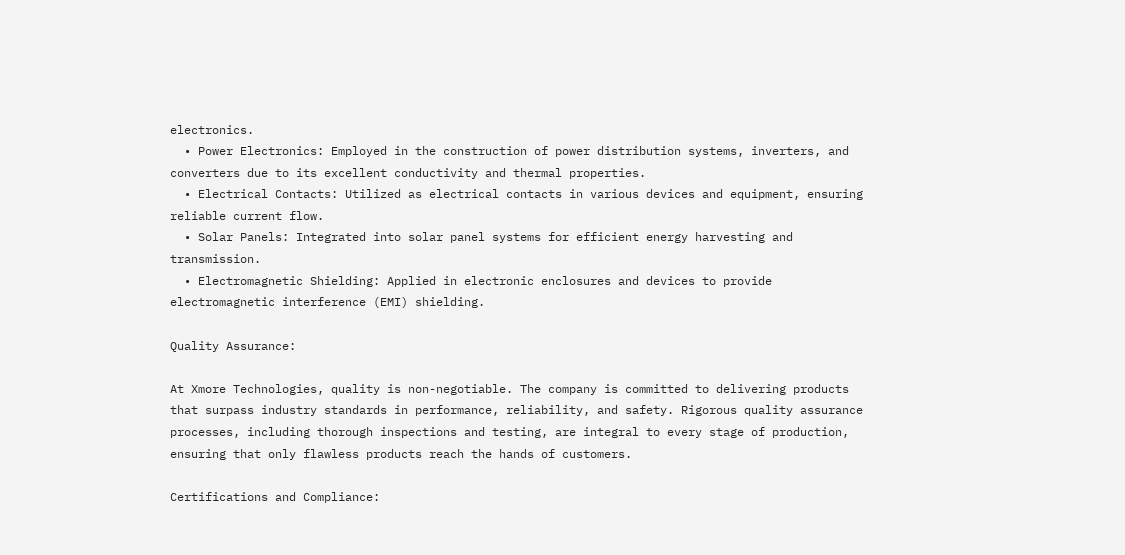electronics.
  • Power Electronics: Employed in the construction of power distribution systems, inverters, and converters due to its excellent conductivity and thermal properties.
  • Electrical Contacts: Utilized as electrical contacts in various devices and equipment, ensuring reliable current flow.
  • Solar Panels: Integrated into solar panel systems for efficient energy harvesting and transmission.
  • Electromagnetic Shielding: Applied in electronic enclosures and devices to provide electromagnetic interference (EMI) shielding.

Quality Assurance:

At Xmore Technologies, quality is non-negotiable. The company is committed to delivering products that surpass industry standards in performance, reliability, and safety. Rigorous quality assurance processes, including thorough inspections and testing, are integral to every stage of production, ensuring that only flawless products reach the hands of customers.

Certifications and Compliance: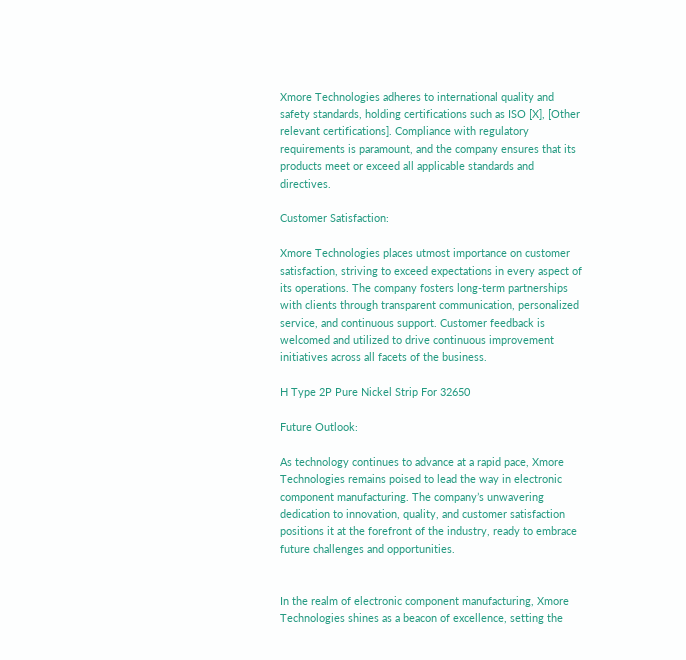Xmore Technologies adheres to international quality and safety standards, holding certifications such as ISO [X], [Other relevant certifications]. Compliance with regulatory requirements is paramount, and the company ensures that its products meet or exceed all applicable standards and directives.

Customer Satisfaction:

Xmore Technologies places utmost importance on customer satisfaction, striving to exceed expectations in every aspect of its operations. The company fosters long-term partnerships with clients through transparent communication, personalized service, and continuous support. Customer feedback is welcomed and utilized to drive continuous improvement initiatives across all facets of the business.

H Type 2P Pure Nickel Strip For 32650

Future Outlook:

As technology continues to advance at a rapid pace, Xmore Technologies remains poised to lead the way in electronic component manufacturing. The company’s unwavering dedication to innovation, quality, and customer satisfaction positions it at the forefront of the industry, ready to embrace future challenges and opportunities.


In the realm of electronic component manufacturing, Xmore Technologies shines as a beacon of excellence, setting the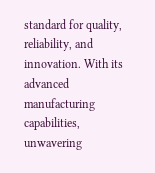standard for quality, reliability, and innovation. With its advanced manufacturing capabilities, unwavering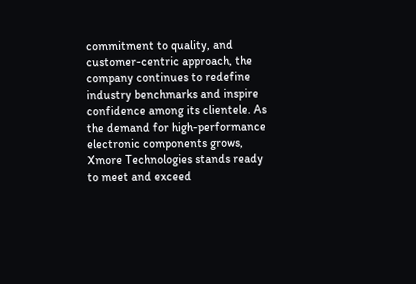commitment to quality, and customer-centric approach, the company continues to redefine industry benchmarks and inspire confidence among its clientele. As the demand for high-performance electronic components grows, Xmore Technologies stands ready to meet and exceed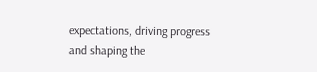expectations, driving progress and shaping the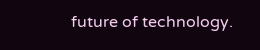future of technology.